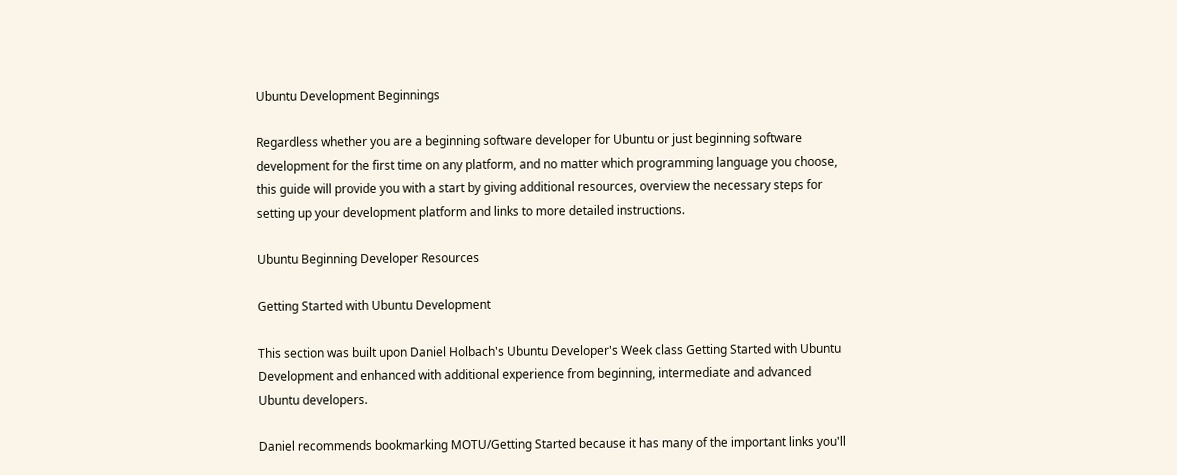Ubuntu Development Beginnings

Regardless whether you are a beginning software developer for Ubuntu or just beginning software development for the first time on any platform, and no matter which programming language you choose, this guide will provide you with a start by giving additional resources, overview the necessary steps for setting up your development platform and links to more detailed instructions.

Ubuntu Beginning Developer Resources

Getting Started with Ubuntu Development

This section was built upon Daniel Holbach's Ubuntu Developer's Week class Getting Started with Ubuntu Development and enhanced with additional experience from beginning, intermediate and advanced Ubuntu developers.

Daniel recommends bookmarking MOTU/Getting Started because it has many of the important links you'll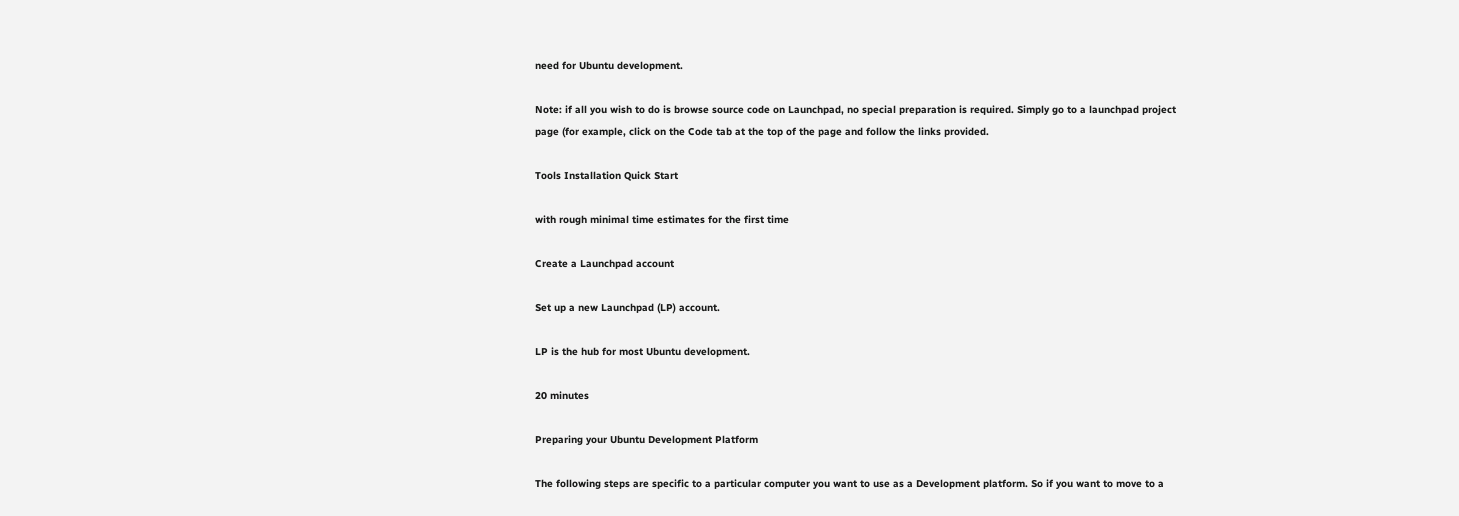need for Ubuntu development.

Note: if all you wish to do is browse source code on Launchpad, no special preparation is required. Simply go to a launchpad project page (for example, click on the Code tab at the top of the page and follow the links provided.

Tools Installation Quick Start

with rough minimal time estimates for the first time

Create a Launchpad account

Set up a new Launchpad (LP) account.

LP is the hub for most Ubuntu development.

20 minutes

Preparing your Ubuntu Development Platform

The following steps are specific to a particular computer you want to use as a Development platform. So if you want to move to a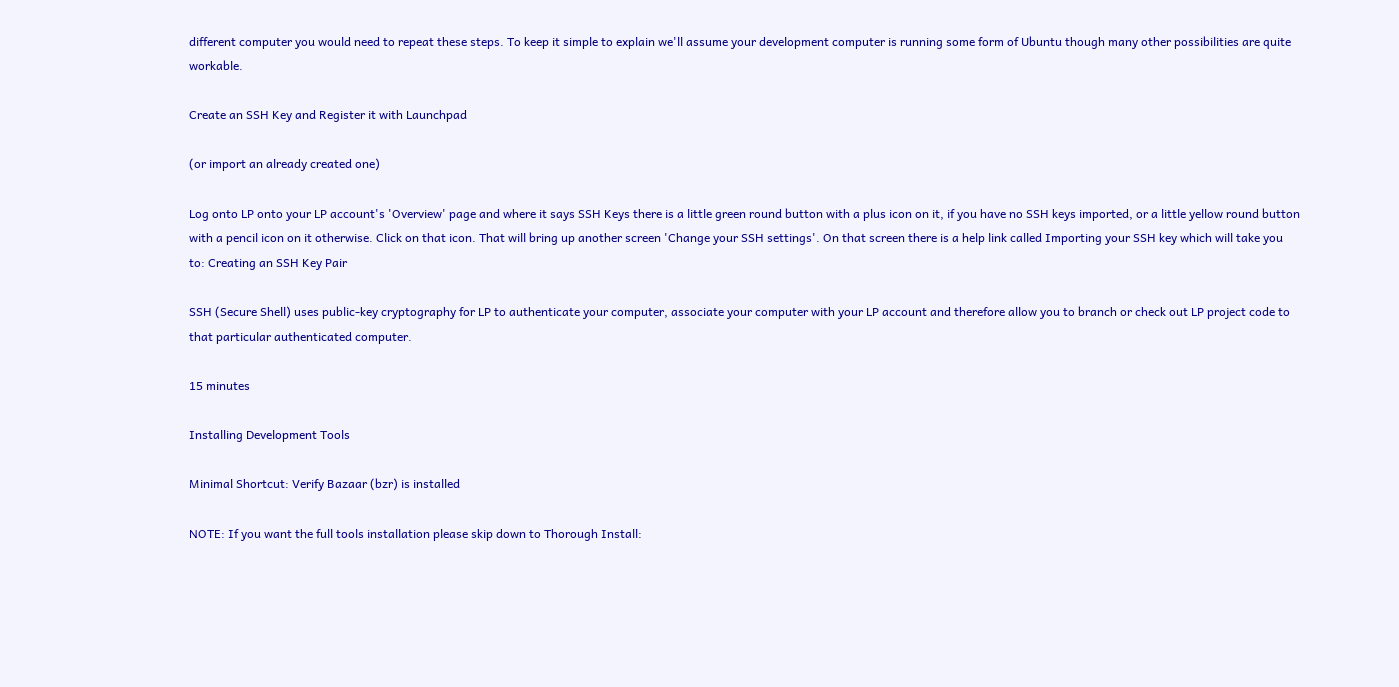different computer you would need to repeat these steps. To keep it simple to explain we'll assume your development computer is running some form of Ubuntu though many other possibilities are quite workable.

Create an SSH Key and Register it with Launchpad

(or import an already created one)

Log onto LP onto your LP account's 'Overview' page and where it says SSH Keys there is a little green round button with a plus icon on it, if you have no SSH keys imported, or a little yellow round button with a pencil icon on it otherwise. Click on that icon. That will bring up another screen 'Change your SSH settings'. On that screen there is a help link called Importing your SSH key which will take you to: Creating an SSH Key Pair

SSH (Secure Shell) uses public-key cryptography for LP to authenticate your computer, associate your computer with your LP account and therefore allow you to branch or check out LP project code to that particular authenticated computer.

15 minutes

Installing Development Tools

Minimal Shortcut: Verify Bazaar (bzr) is installed

NOTE: If you want the full tools installation please skip down to Thorough Install: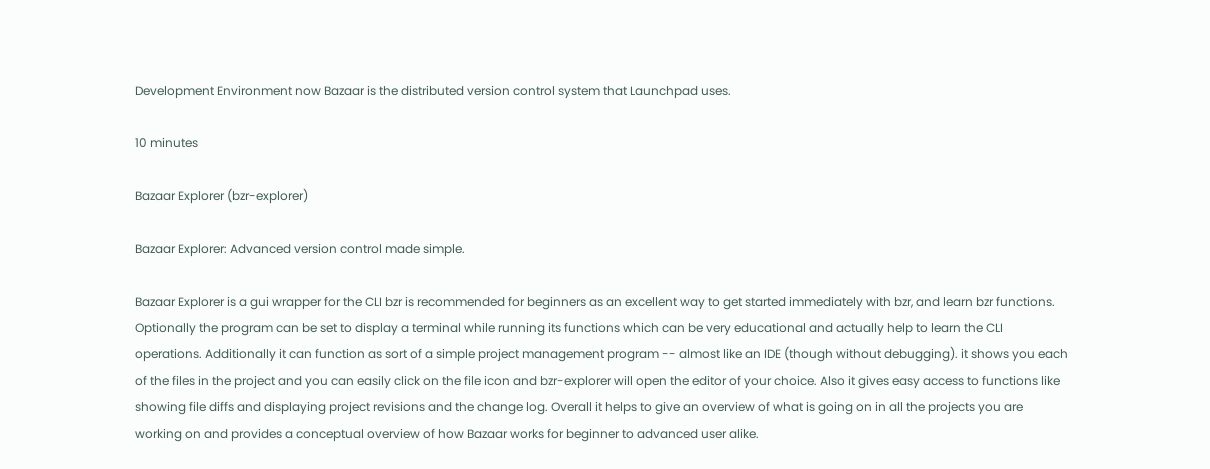Development Environment now Bazaar is the distributed version control system that Launchpad uses.

10 minutes

Bazaar Explorer (bzr-explorer)

Bazaar Explorer: Advanced version control made simple.

Bazaar Explorer is a gui wrapper for the CLI bzr is recommended for beginners as an excellent way to get started immediately with bzr, and learn bzr functions. Optionally the program can be set to display a terminal while running its functions which can be very educational and actually help to learn the CLI operations. Additionally it can function as sort of a simple project management program -- almost like an IDE (though without debugging). it shows you each of the files in the project and you can easily click on the file icon and bzr-explorer will open the editor of your choice. Also it gives easy access to functions like showing file diffs and displaying project revisions and the change log. Overall it helps to give an overview of what is going on in all the projects you are working on and provides a conceptual overview of how Bazaar works for beginner to advanced user alike.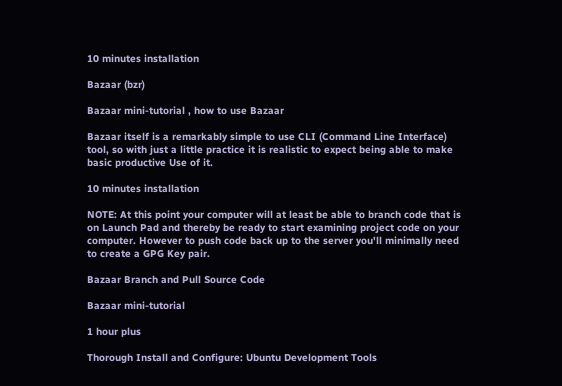10 minutes installation

Bazaar (bzr)

Bazaar mini-tutorial , how to use Bazaar

Bazaar itself is a remarkably simple to use CLI (Command Line Interface) tool, so with just a little practice it is realistic to expect being able to make basic productive Use of it.

10 minutes installation

NOTE: At this point your computer will at least be able to branch code that is on Launch Pad and thereby be ready to start examining project code on your computer. However to push code back up to the server you'll minimally need to create a GPG Key pair.

Bazaar Branch and Pull Source Code

Bazaar mini-tutorial

1 hour plus

Thorough Install and Configure: Ubuntu Development Tools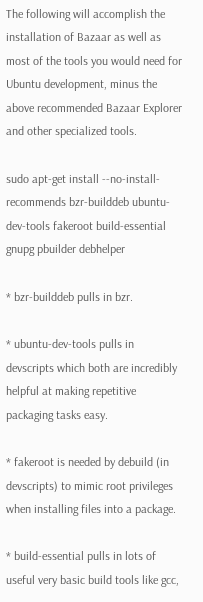The following will accomplish the installation of Bazaar as well as most of the tools you would need for Ubuntu development, minus the above recommended Bazaar Explorer and other specialized tools.

sudo apt-get install --no-install-recommends bzr-builddeb ubuntu-dev-tools fakeroot build-essential gnupg pbuilder debhelper

* bzr-builddeb pulls in bzr.

* ubuntu-dev-tools pulls in devscripts which both are incredibly helpful at making repetitive packaging tasks easy.

* fakeroot is needed by debuild (in devscripts) to mimic root privileges when installing files into a package.

* build-essential pulls in lots of useful very basic build tools like gcc,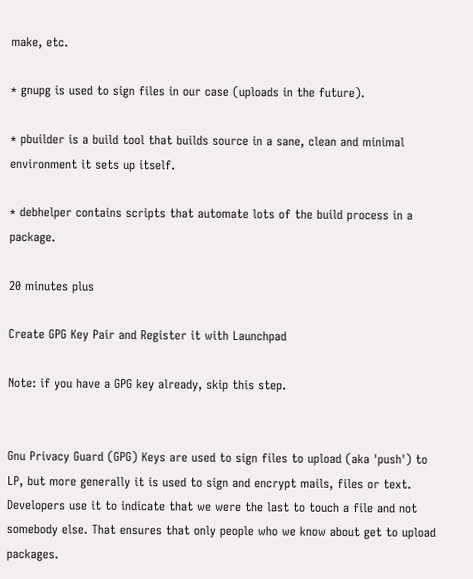make, etc.

* gnupg is used to sign files in our case (uploads in the future).

* pbuilder is a build tool that builds source in a sane, clean and minimal environment it sets up itself.

* debhelper contains scripts that automate lots of the build process in a package.

20 minutes plus

Create GPG Key Pair and Register it with Launchpad

Note: if you have a GPG key already, skip this step.


Gnu Privacy Guard (GPG) Keys are used to sign files to upload (aka 'push') to LP, but more generally it is used to sign and encrypt mails, files or text. Developers use it to indicate that we were the last to touch a file and not somebody else. That ensures that only people who we know about get to upload packages.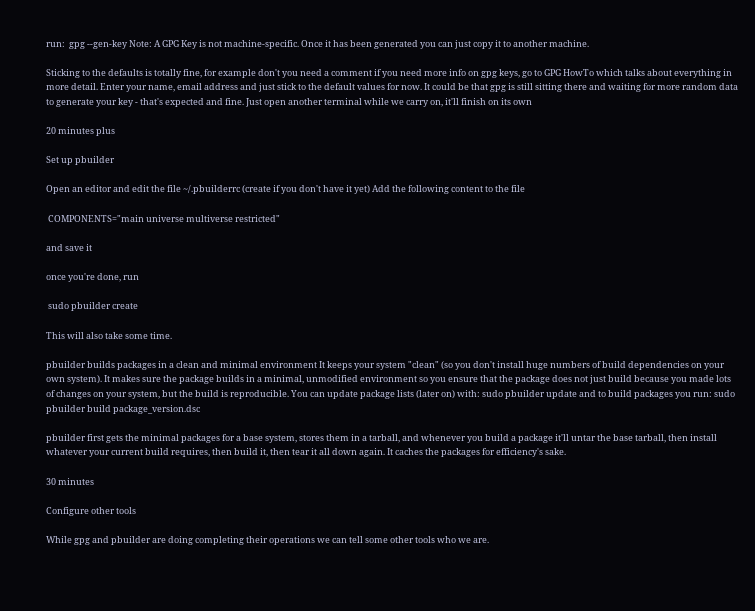run:  gpg --gen-key Note: A GPG Key is not machine-specific. Once it has been generated you can just copy it to another machine.

Sticking to the defaults is totally fine, for example don't you need a comment if you need more info on gpg keys, go to GPG HowTo which talks about everything in more detail. Enter your name, email address and just stick to the default values for now. It could be that gpg is still sitting there and waiting for more random data to generate your key - that's expected and fine. Just open another terminal while we carry on, it'll finish on its own

20 minutes plus

Set up pbuilder

Open an editor and edit the file ~/.pbuilderrc (create if you don't have it yet) Add the following content to the file

 COMPONENTS="main universe multiverse restricted"

and save it

once you're done, run

 sudo pbuilder create

This will also take some time.

pbuilder builds packages in a clean and minimal environment It keeps your system "clean" (so you don't install huge numbers of build dependencies on your own system). It makes sure the package builds in a minimal, unmodified environment so you ensure that the package does not just build because you made lots of changes on your system, but the build is reproducible. You can update package lists (later on) with: sudo pbuilder update and to build packages you run: sudo pbuilder build package_version.dsc

pbuilder first gets the minimal packages for a base system, stores them in a tarball, and whenever you build a package it'll untar the base tarball, then install whatever your current build requires, then build it, then tear it all down again. It caches the packages for efficiency's sake.

30 minutes

Configure other tools

While gpg and pbuilder are doing completing their operations we can tell some other tools who we are.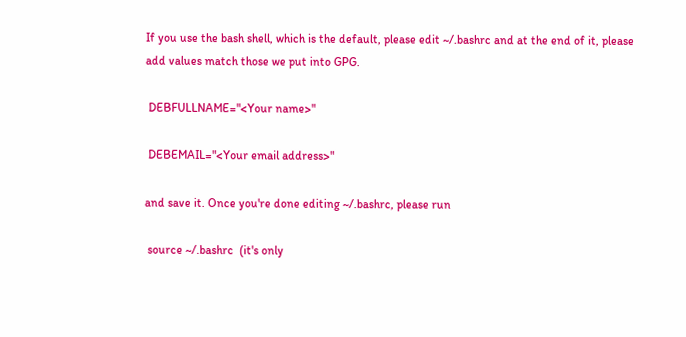If you use the bash shell, which is the default, please edit ~/.bashrc and at the end of it, please add values match those we put into GPG.

 DEBFULLNAME="<Your name>"

 DEBEMAIL="<Your email address>"

and save it. Once you're done editing ~/.bashrc, please run

 source ~/.bashrc  (it's only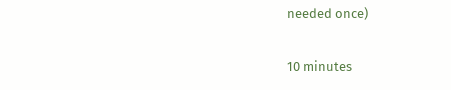needed once)

10 minutes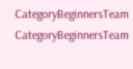CategoryBeginnersTeam CategoryBeginnersTeam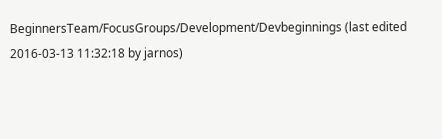BeginnersTeam/FocusGroups/Development/Devbeginnings (last edited 2016-03-13 11:32:18 by jarnos)